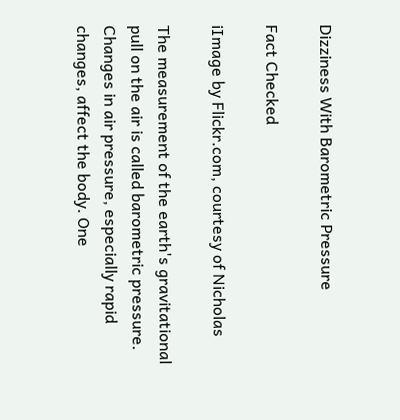Dizziness With Barometric Pressure

Fact Checked

iImage by Flickr.com, courtesy of Nicholas

The measurement of the earth's gravitational pull on the air is called barometric pressure. Changes in air pressure, especially rapid changes, affect the body. One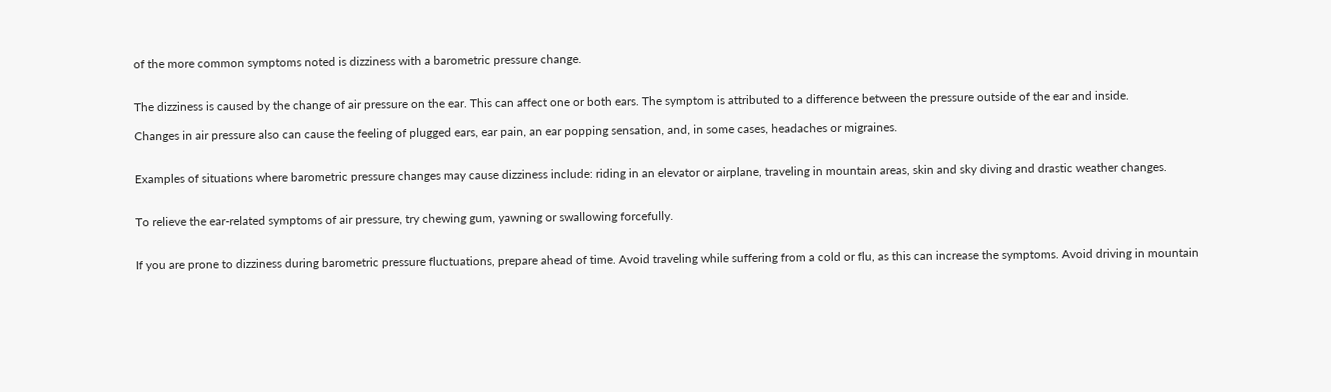of the more common symptoms noted is dizziness with a barometric pressure change.


The dizziness is caused by the change of air pressure on the ear. This can affect one or both ears. The symptom is attributed to a difference between the pressure outside of the ear and inside.

Changes in air pressure also can cause the feeling of plugged ears, ear pain, an ear popping sensation, and, in some cases, headaches or migraines.


Examples of situations where barometric pressure changes may cause dizziness include: riding in an elevator or airplane, traveling in mountain areas, skin and sky diving and drastic weather changes.


To relieve the ear-related symptoms of air pressure, try chewing gum, yawning or swallowing forcefully.


If you are prone to dizziness during barometric pressure fluctuations, prepare ahead of time. Avoid traveling while suffering from a cold or flu, as this can increase the symptoms. Avoid driving in mountain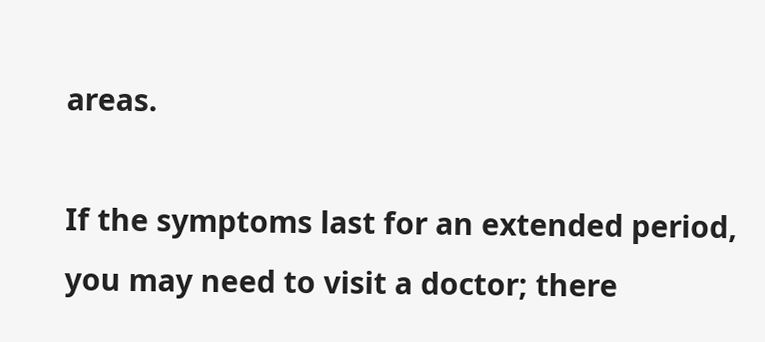areas.

If the symptoms last for an extended period, you may need to visit a doctor; there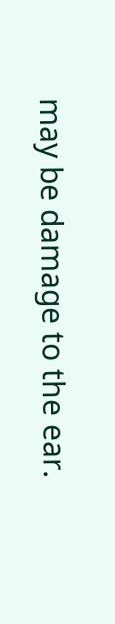may be damage to the ear.